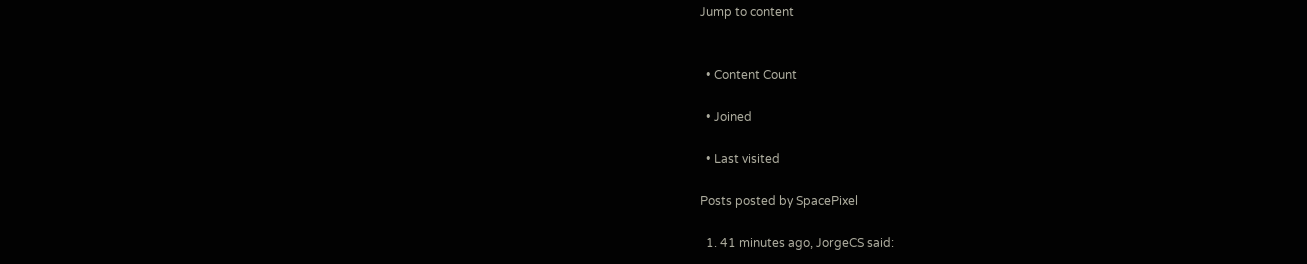Jump to content


  • Content Count

  • Joined

  • Last visited

Posts posted by SpacePixel

  1. 41 minutes ago, JorgeCS said: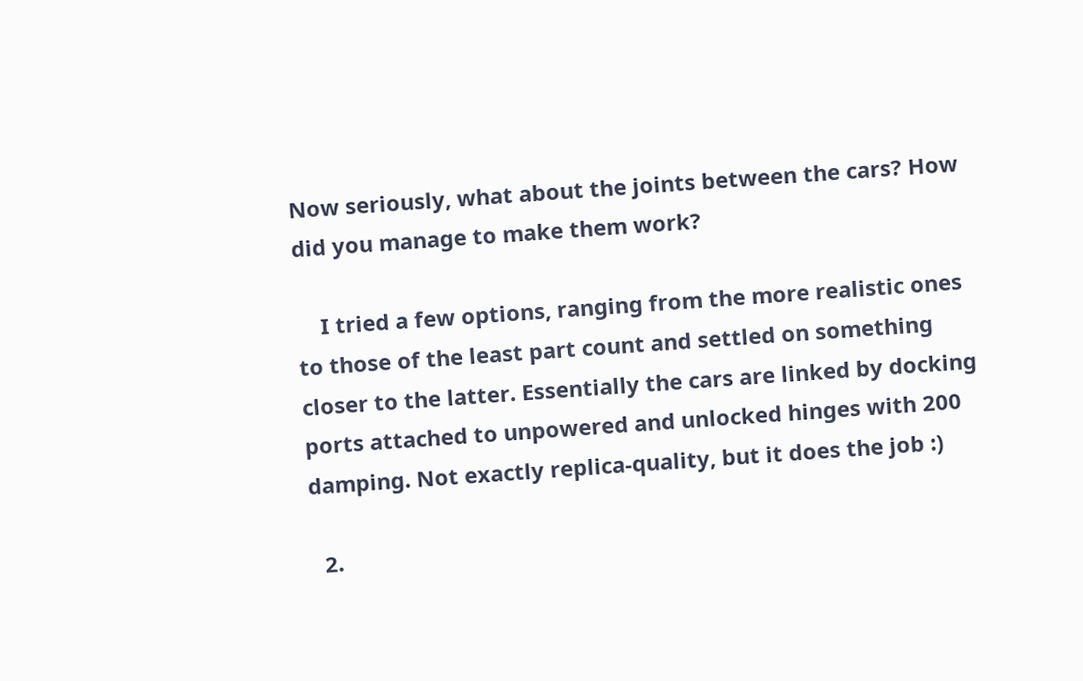Now seriously, what about the joints between the cars? How did you manage to make them work?

    I tried a few options, ranging from the more realistic ones to those of the least part count and settled on something closer to the latter. Essentially the cars are linked by docking ports attached to unpowered and unlocked hinges with 200 damping. Not exactly replica-quality, but it does the job :)

  2.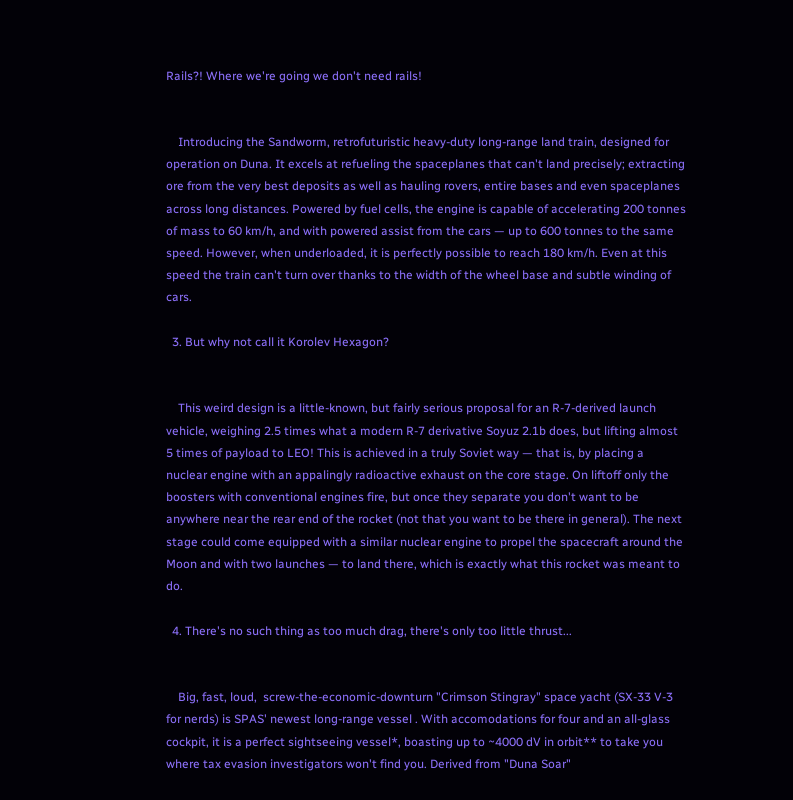Rails?! Where we're going we don't need rails!


    Introducing the Sandworm, retrofuturistic heavy-duty long-range land train, designed for operation on Duna. It excels at refueling the spaceplanes that can't land precisely; extracting ore from the very best deposits as well as hauling rovers, entire bases and even spaceplanes across long distances. Powered by fuel cells, the engine is capable of accelerating 200 tonnes of mass to 60 km/h, and with powered assist from the cars — up to 600 tonnes to the same speed. However, when underloaded, it is perfectly possible to reach 180 km/h. Even at this speed the train can't turn over thanks to the width of the wheel base and subtle winding of cars.

  3. But why not call it Korolev Hexagon?


    This weird design is a little-known, but fairly serious proposal for an R-7-derived launch vehicle, weighing 2.5 times what a modern R-7 derivative Soyuz 2.1b does, but lifting almost 5 times of payload to LEO! This is achieved in a truly Soviet way — that is, by placing a nuclear engine with an appalingly radioactive exhaust on the core stage. On liftoff only the boosters with conventional engines fire, but once they separate you don't want to be anywhere near the rear end of the rocket (not that you want to be there in general). The next stage could come equipped with a similar nuclear engine to propel the spacecraft around the Moon and with two launches — to land there, which is exactly what this rocket was meant to do.

  4. There's no such thing as too much drag, there's only too little thrust...


    Big, fast, loud,  screw-the-economic-downturn "Crimson Stingray" space yacht (SX-33 V-3 for nerds) is SPAS' newest long-range vessel . With accomodations for four and an all-glass cockpit, it is a perfect sightseeing vessel*, boasting up to ~4000 dV in orbit** to take you where tax evasion investigators won't find you. Derived from "Duna Soar"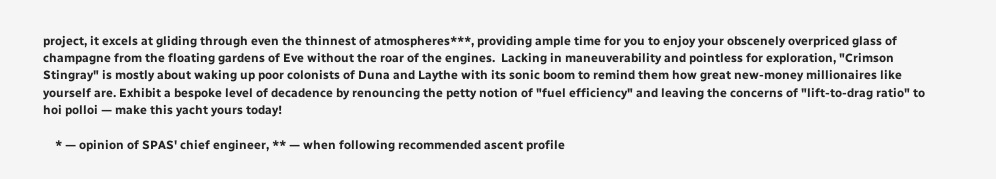project, it excels at gliding through even the thinnest of atmospheres***, providing ample time for you to enjoy your obscenely overpriced glass of champagne from the floating gardens of Eve without the roar of the engines.  Lacking in maneuverability and pointless for exploration, "Crimson Stingray" is mostly about waking up poor colonists of Duna and Laythe with its sonic boom to remind them how great new-money millionaires like yourself are. Exhibit a bespoke level of decadence by renouncing the petty notion of "fuel efficiency" and leaving the concerns of "lift-to-drag ratio" to hoi polloi — make this yacht yours today!

    * — opinion of SPAS' chief engineer, ** — when following recommended ascent profile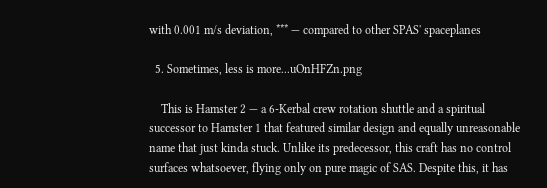with 0.001 m/s deviation, *** — compared to other SPAS' spaceplanes

  5. Sometimes, less is more...uOnHFZn.png

    This is Hamster 2 — a 6-Kerbal crew rotation shuttle and a spiritual successor to Hamster 1 that featured similar design and equally unreasonable name that just kinda stuck. Unlike its predecessor, this craft has no control surfaces whatsoever, flying only on pure magic of SAS. Despite this, it has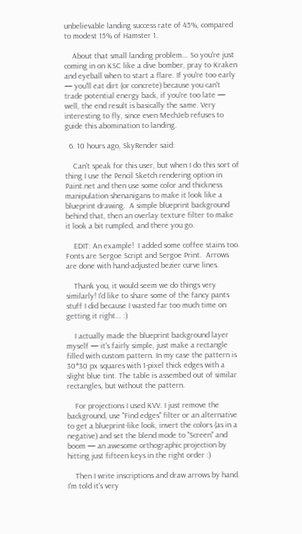unbelievable landing success rate of 45%, compared to modest 15% of Hamster 1.

    About that small landing problem... So you're just coming in on KSC like a dive bomber, pray to Kraken and eyeball when to start a flare. If you're too early — you'll eat dirt (or concrete) because you can't trade potential energy back, if you're too late — well, the end result is basically the same. Very interesting to fly, since even MechJeb refuses to guide this abomination to landing.

  6. 10 hours ago, SkyRender said:

    Can't speak for this user, but when I do this sort of thing I use the Pencil Sketch rendering option in Paint.net and then use some color and thickness manipulation shenanigans to make it look like a blueprint drawing.  A simple blueprint background behind that, then an overlay texture filter to make it look a bit rumpled, and there you go.

    EDIT: An example!  I added some coffee stains too.  Fonts are Sergoe Script and Sergoe Print.  Arrows are done with hand-adjusted bezier curve lines.

    Thank you, it would seem we do things very similarly! I'd like to share some of the fancy pants stuff I did because I wasted far too much time on getting it right... :)

    I actually made the blueprint background layer myself — it's fairly simple, just make a rectangle filled with custom pattern. In my case the pattern is 30*30 px squares with 1-pixel thick edges with a slight blue tint. The table is assembed out of similar rectangles, but without the pattern.

    For projections I used KVV. I just remove the background, use "Find edges" filter or an alternative to get a blueprint-like look, invert the colors (as in a negative) and set the blend mode to "Screen" and boom — an awesome orthographic projection by hitting just fifteen keys in the right order :)

    Then I write inscriptions and draw arrows by hand. I'm told it's very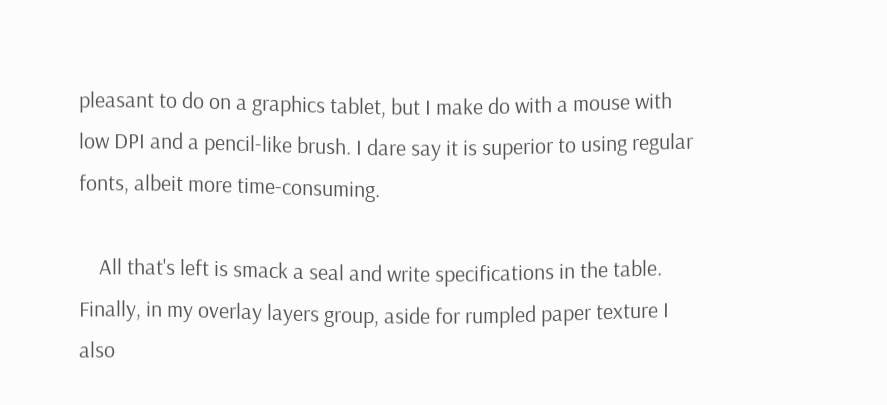pleasant to do on a graphics tablet, but I make do with a mouse with low DPI and a pencil-like brush. I dare say it is superior to using regular fonts, albeit more time-consuming.

    All that's left is smack a seal and write specifications in the table. Finally, in my overlay layers group, aside for rumpled paper texture I also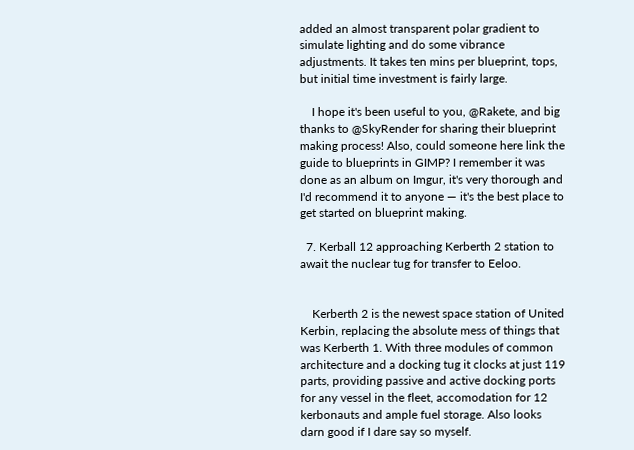added an almost transparent polar gradient to simulate lighting and do some vibrance adjustments. It takes ten mins per blueprint, tops, but initial time investment is fairly large.

    I hope it's been useful to you, @Rakete, and big thanks to @SkyRender for sharing their blueprint making process! Also, could someone here link the guide to blueprints in GIMP? I remember it was done as an album on Imgur, it's very thorough and I'd recommend it to anyone — it's the best place to get started on blueprint making.

  7. Kerball 12 approaching Kerberth 2 station to await the nuclear tug for transfer to Eeloo.


    Kerberth 2 is the newest space station of United Kerbin, replacing the absolute mess of things that was Kerberth 1. With three modules of common architecture and a docking tug it clocks at just 119 parts, providing passive and active docking ports for any vessel in the fleet, accomodation for 12 kerbonauts and ample fuel storage. Also looks darn good if I dare say so myself.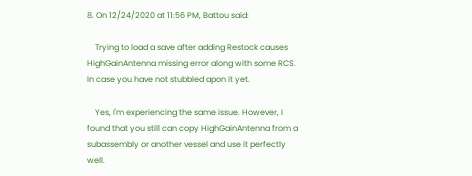8. On 12/24/2020 at 11:56 PM, Battou said:

    Trying to load a save after adding Restock causes HighGainAntenna missing error along with some RCS. In case you have not stubbled apon it yet.

    Yes, I'm experiencing the same issue. However, I found that you still can copy HighGainAntenna from a subassembly or another vessel and use it perfectly well.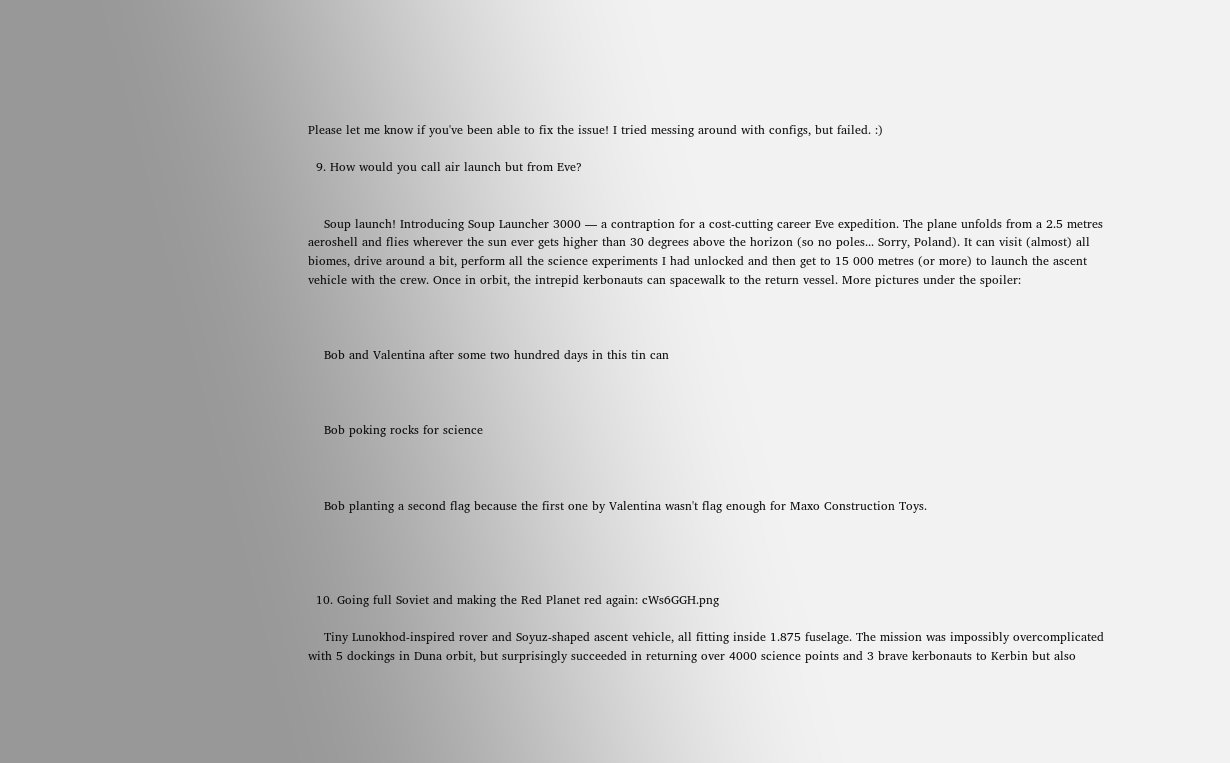Please let me know if you've been able to fix the issue! I tried messing around with configs, but failed. :)

  9. How would you call air launch but from Eve?


    Soup launch! Introducing Soup Launcher 3000 — a contraption for a cost-cutting career Eve expedition. The plane unfolds from a 2.5 metres aeroshell and flies wherever the sun ever gets higher than 30 degrees above the horizon (so no poles... Sorry, Poland). It can visit (almost) all biomes, drive around a bit, perform all the science experiments I had unlocked and then get to 15 000 metres (or more) to launch the ascent vehicle with the crew. Once in orbit, the intrepid kerbonauts can spacewalk to the return vessel. More pictures under the spoiler:



    Bob and Valentina after some two hundred days in this tin can



    Bob poking rocks for science



    Bob planting a second flag because the first one by Valentina wasn't flag enough for Maxo Construction Toys.




  10. Going full Soviet and making the Red Planet red again: cWs6GGH.png

    Tiny Lunokhod-inspired rover and Soyuz-shaped ascent vehicle, all fitting inside 1.875 fuselage. The mission was impossibly overcomplicated with 5 dockings in Duna orbit, but surprisingly succeeded in returning over 4000 science points and 3 brave kerbonauts to Kerbin but also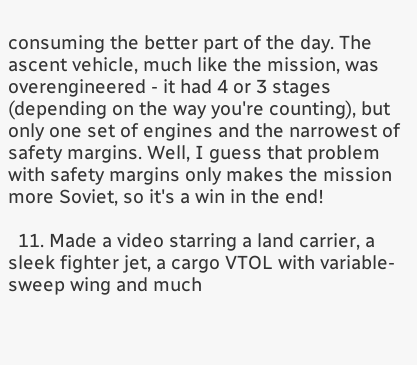consuming the better part of the day. The ascent vehicle, much like the mission, was overengineered - it had 4 or 3 stages (depending on the way you're counting), but only one set of engines and the narrowest of safety margins. Well, I guess that problem with safety margins only makes the mission more Soviet, so it's a win in the end!

  11. Made a video starring a land carrier, a sleek fighter jet, a cargo VTOL with variable-sweep wing and much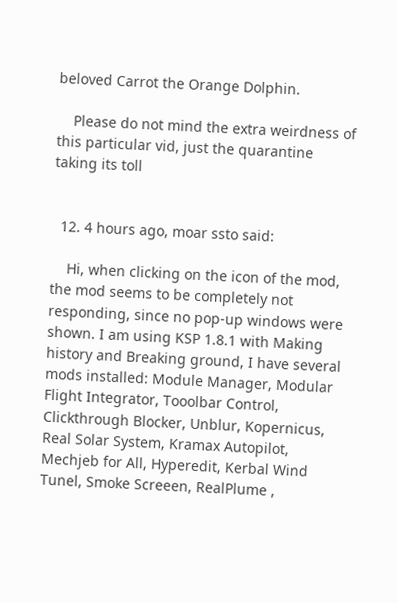beloved Carrot the Orange Dolphin.

    Please do not mind the extra weirdness of this particular vid, just the quarantine taking its toll


  12. 4 hours ago, moar ssto said:

    Hi, when clicking on the icon of the mod, the mod seems to be completely not responding, since no pop-up windows were shown. I am using KSP 1.8.1 with Making history and Breaking ground, I have several mods installed: Module Manager, Modular Flight Integrator, Tooolbar Control, Clickthrough Blocker, Unblur, Kopernicus, Real Solar System, Kramax Autopilot, Mechjeb for All, Hyperedit, Kerbal Wind Tunel, Smoke Screeen, RealPlume ,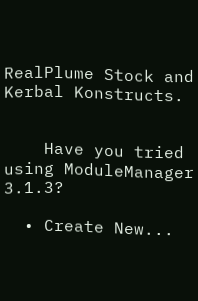RealPlume Stock and Kerbal Konstructs.


    Have you tried using ModuleManager 3.1.3?

  • Create New...